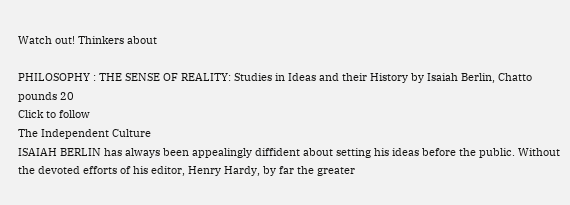Watch out! Thinkers about

PHILOSOPHY : THE SENSE OF REALITY: Studies in Ideas and their History by Isaiah Berlin, Chatto pounds 20
Click to follow
The Independent Culture
ISAIAH BERLIN has always been appealingly diffident about setting his ideas before the public. Without the devoted efforts of his editor, Henry Hardy, by far the greater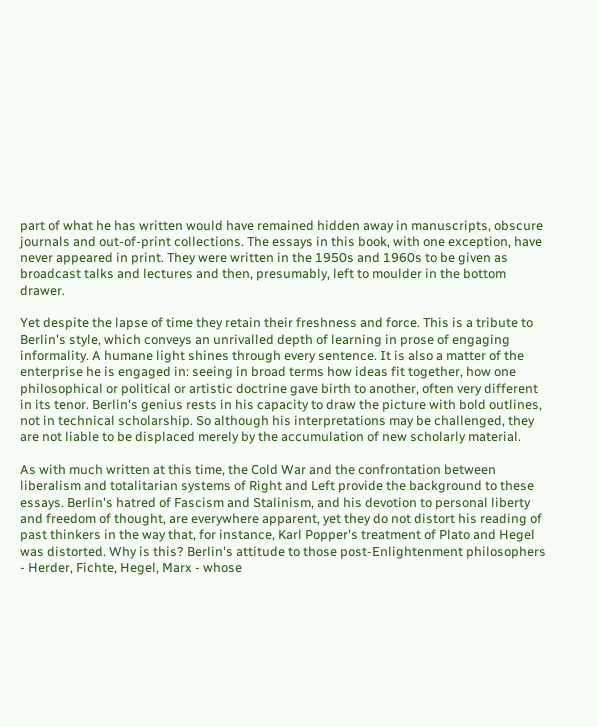part of what he has written would have remained hidden away in manuscripts, obscure journals and out-of-print collections. The essays in this book, with one exception, have never appeared in print. They were written in the 1950s and 1960s to be given as broadcast talks and lectures and then, presumably, left to moulder in the bottom drawer.

Yet despite the lapse of time they retain their freshness and force. This is a tribute to Berlin's style, which conveys an unrivalled depth of learning in prose of engaging informality. A humane light shines through every sentence. It is also a matter of the enterprise he is engaged in: seeing in broad terms how ideas fit together, how one philosophical or political or artistic doctrine gave birth to another, often very different in its tenor. Berlin's genius rests in his capacity to draw the picture with bold outlines, not in technical scholarship. So although his interpretations may be challenged, they are not liable to be displaced merely by the accumulation of new scholarly material.

As with much written at this time, the Cold War and the confrontation between liberalism and totalitarian systems of Right and Left provide the background to these essays. Berlin's hatred of Fascism and Stalinism, and his devotion to personal liberty and freedom of thought, are everywhere apparent, yet they do not distort his reading of past thinkers in the way that, for instance, Karl Popper's treatment of Plato and Hegel was distorted. Why is this? Berlin's attitude to those post-Enlightenment philosophers - Herder, Fichte, Hegel, Marx - whose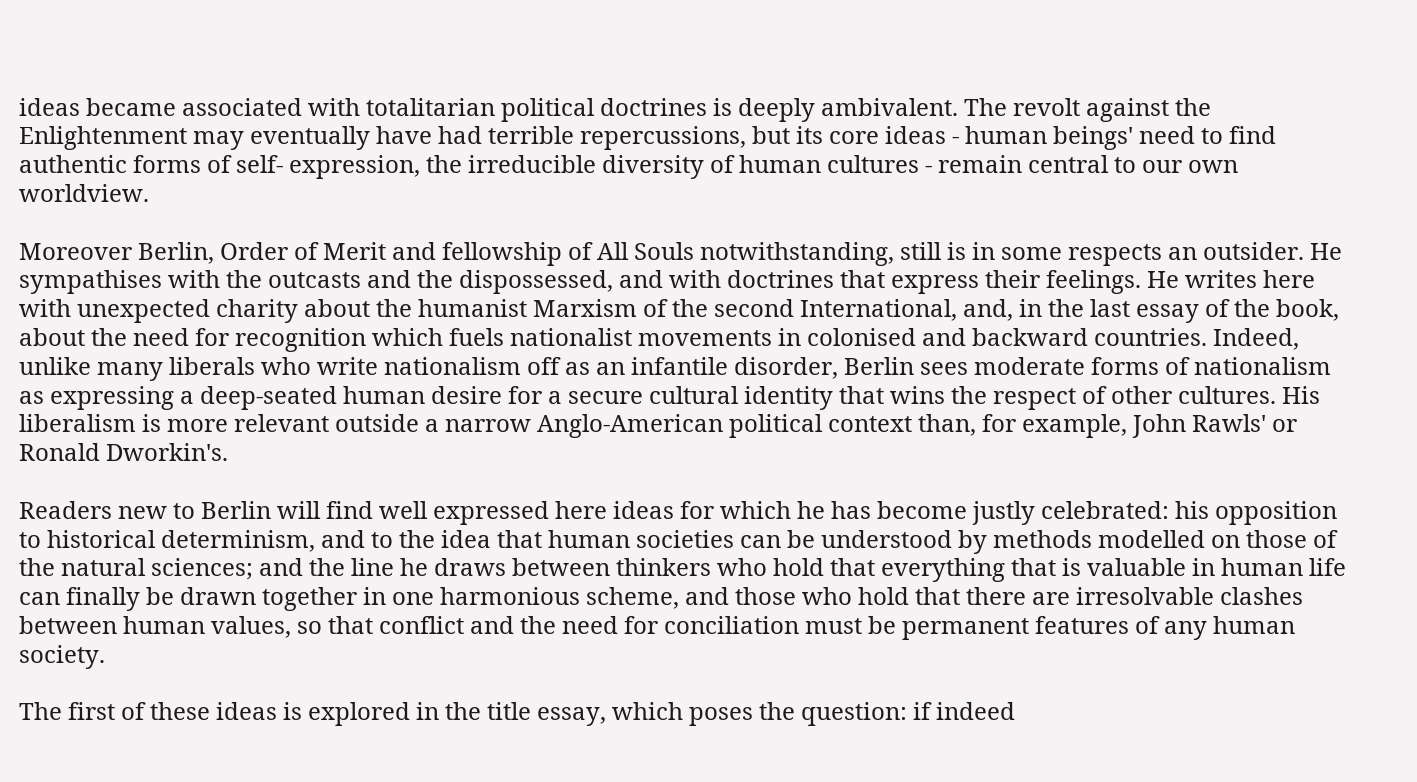ideas became associated with totalitarian political doctrines is deeply ambivalent. The revolt against the Enlightenment may eventually have had terrible repercussions, but its core ideas - human beings' need to find authentic forms of self- expression, the irreducible diversity of human cultures - remain central to our own worldview.

Moreover Berlin, Order of Merit and fellowship of All Souls notwithstanding, still is in some respects an outsider. He sympathises with the outcasts and the dispossessed, and with doctrines that express their feelings. He writes here with unexpected charity about the humanist Marxism of the second International, and, in the last essay of the book, about the need for recognition which fuels nationalist movements in colonised and backward countries. Indeed, unlike many liberals who write nationalism off as an infantile disorder, Berlin sees moderate forms of nationalism as expressing a deep-seated human desire for a secure cultural identity that wins the respect of other cultures. His liberalism is more relevant outside a narrow Anglo-American political context than, for example, John Rawls' or Ronald Dworkin's.

Readers new to Berlin will find well expressed here ideas for which he has become justly celebrated: his opposition to historical determinism, and to the idea that human societies can be understood by methods modelled on those of the natural sciences; and the line he draws between thinkers who hold that everything that is valuable in human life can finally be drawn together in one harmonious scheme, and those who hold that there are irresolvable clashes between human values, so that conflict and the need for conciliation must be permanent features of any human society.

The first of these ideas is explored in the title essay, which poses the question: if indeed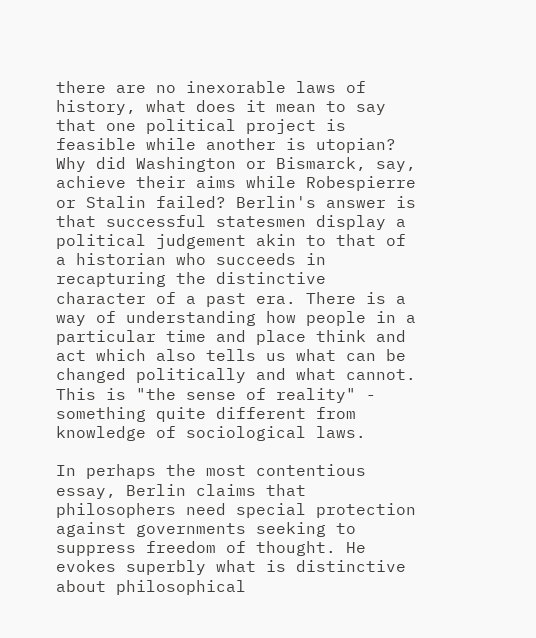there are no inexorable laws of history, what does it mean to say that one political project is feasible while another is utopian? Why did Washington or Bismarck, say, achieve their aims while Robespierre or Stalin failed? Berlin's answer is that successful statesmen display a political judgement akin to that of a historian who succeeds in recapturing the distinctive character of a past era. There is a way of understanding how people in a particular time and place think and act which also tells us what can be changed politically and what cannot. This is "the sense of reality" - something quite different from knowledge of sociological laws.

In perhaps the most contentious essay, Berlin claims that philosophers need special protection against governments seeking to suppress freedom of thought. He evokes superbly what is distinctive about philosophical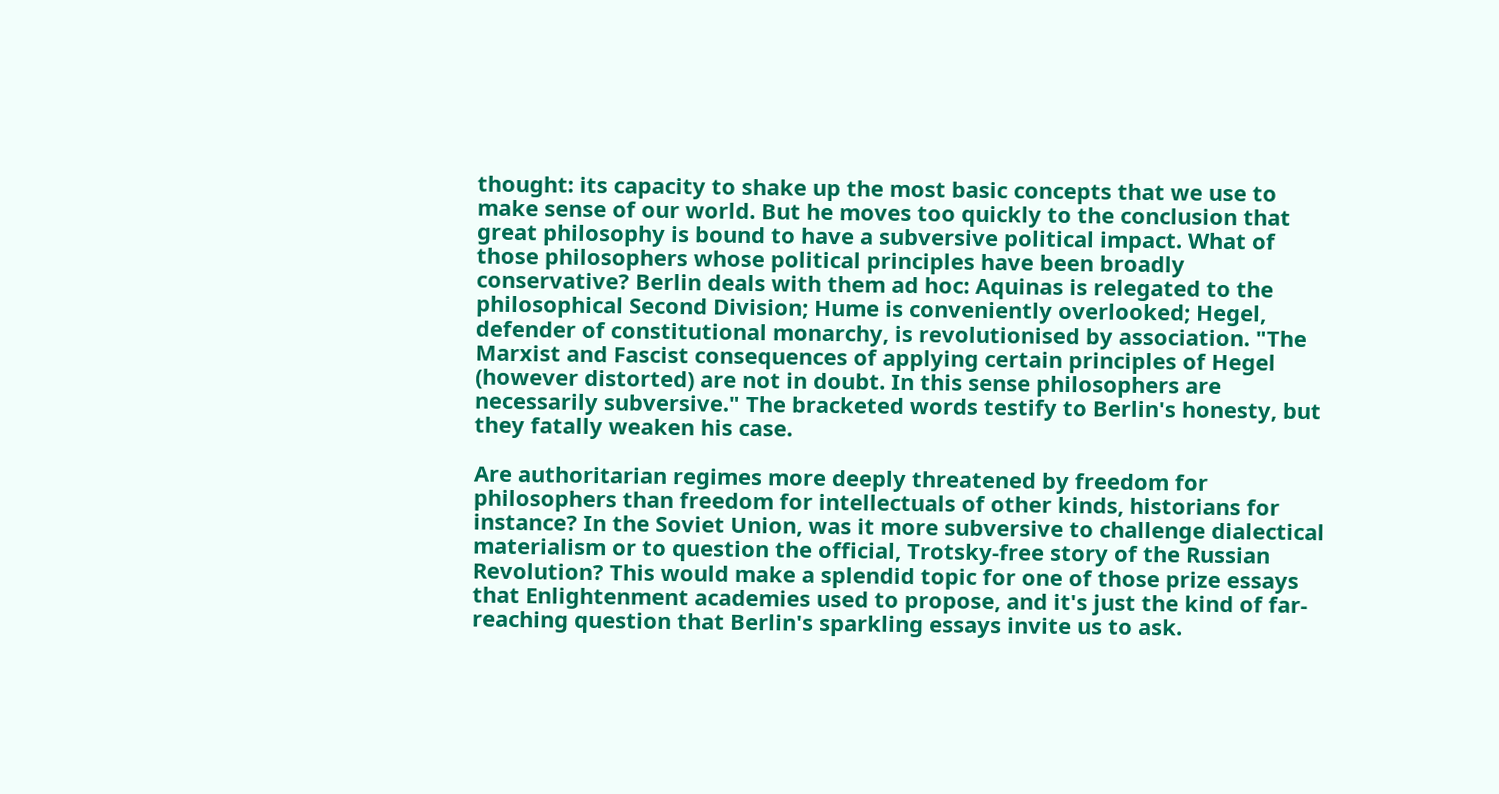thought: its capacity to shake up the most basic concepts that we use to make sense of our world. But he moves too quickly to the conclusion that great philosophy is bound to have a subversive political impact. What of those philosophers whose political principles have been broadly conservative? Berlin deals with them ad hoc: Aquinas is relegated to the philosophical Second Division; Hume is conveniently overlooked; Hegel, defender of constitutional monarchy, is revolutionised by association. "The Marxist and Fascist consequences of applying certain principles of Hegel (however distorted) are not in doubt. In this sense philosophers are necessarily subversive." The bracketed words testify to Berlin's honesty, but they fatally weaken his case.

Are authoritarian regimes more deeply threatened by freedom for philosophers than freedom for intellectuals of other kinds, historians for instance? In the Soviet Union, was it more subversive to challenge dialectical materialism or to question the official, Trotsky-free story of the Russian Revolution? This would make a splendid topic for one of those prize essays that Enlightenment academies used to propose, and it's just the kind of far-reaching question that Berlin's sparkling essays invite us to ask.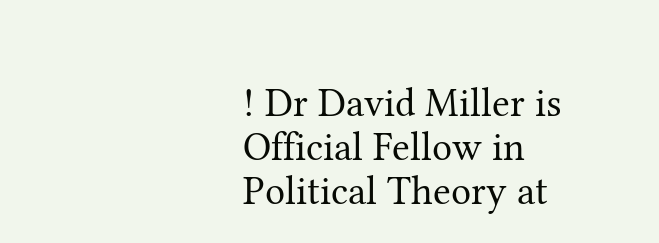! Dr David Miller is Official Fellow in Political Theory at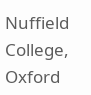Nuffield College, Oxford